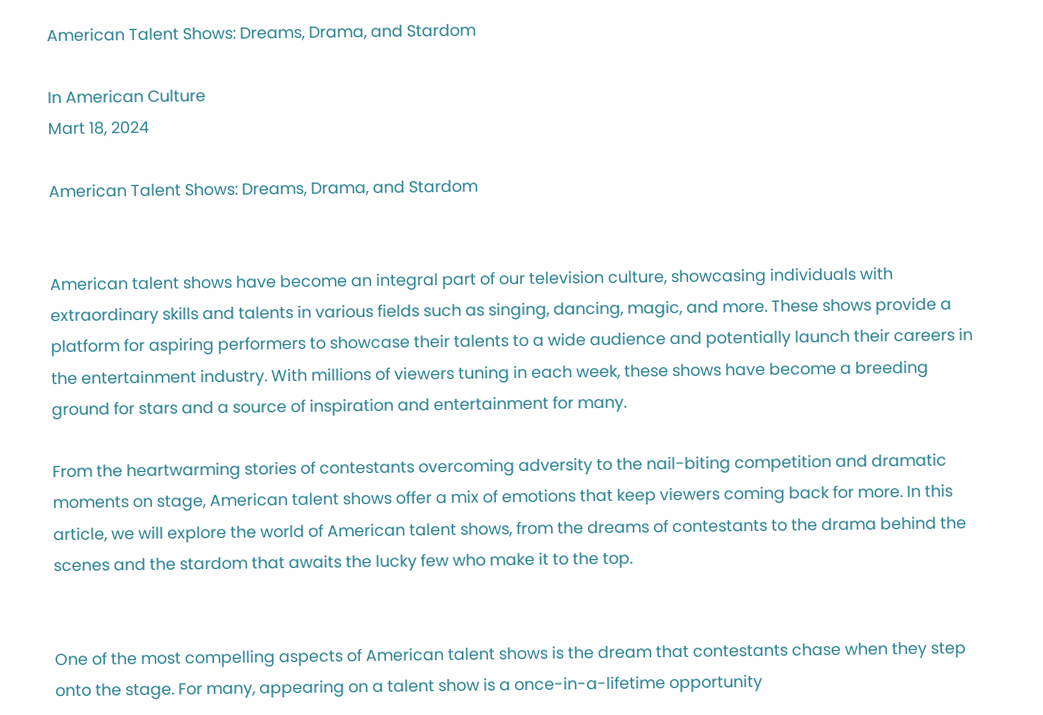American Talent Shows: Dreams, Drama, and Stardom

In American Culture
Mart 18, 2024

American Talent Shows: Dreams, Drama, and Stardom


American talent shows have become an integral part of our television culture, showcasing individuals with extraordinary skills and talents in various fields such as singing, dancing, magic, and more. These shows provide a platform for aspiring performers to showcase their talents to a wide audience and potentially launch their careers in the entertainment industry. With millions of viewers tuning in each week, these shows have become a breeding ground for stars and a source of inspiration and entertainment for many.

From the heartwarming stories of contestants overcoming adversity to the nail-biting competition and dramatic moments on stage, American talent shows offer a mix of emotions that keep viewers coming back for more. In this article, we will explore the world of American talent shows, from the dreams of contestants to the drama behind the scenes and the stardom that awaits the lucky few who make it to the top.


One of the most compelling aspects of American talent shows is the dream that contestants chase when they step onto the stage. For many, appearing on a talent show is a once-in-a-lifetime opportunity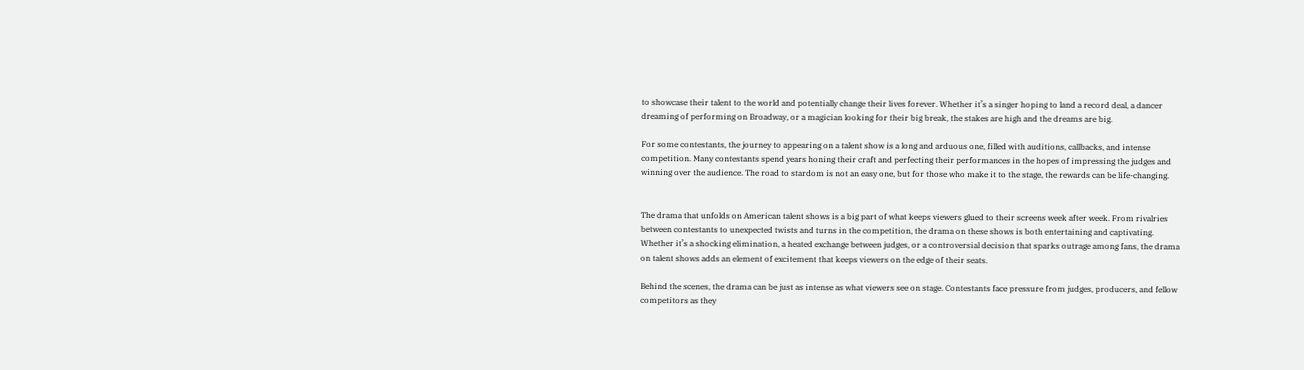to showcase their talent to the world and potentially change their lives forever. Whether it’s a singer hoping to land a record deal, a dancer dreaming of performing on Broadway, or a magician looking for their big break, the stakes are high and the dreams are big.

For some contestants, the journey to appearing on a talent show is a long and arduous one, filled with auditions, callbacks, and intense competition. Many contestants spend years honing their craft and perfecting their performances in the hopes of impressing the judges and winning over the audience. The road to stardom is not an easy one, but for those who make it to the stage, the rewards can be life-changing.


The drama that unfolds on American talent shows is a big part of what keeps viewers glued to their screens week after week. From rivalries between contestants to unexpected twists and turns in the competition, the drama on these shows is both entertaining and captivating. Whether it’s a shocking elimination, a heated exchange between judges, or a controversial decision that sparks outrage among fans, the drama on talent shows adds an element of excitement that keeps viewers on the edge of their seats.

Behind the scenes, the drama can be just as intense as what viewers see on stage. Contestants face pressure from judges, producers, and fellow competitors as they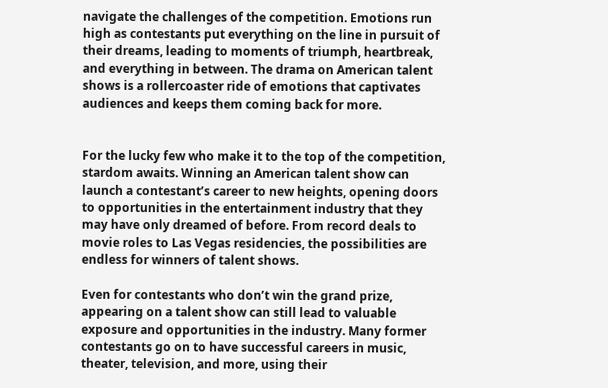navigate the challenges of the competition. Emotions run high as contestants put everything on the line in pursuit of their dreams, leading to moments of triumph, heartbreak, and everything in between. The drama on American talent shows is a rollercoaster ride of emotions that captivates audiences and keeps them coming back for more.


For the lucky few who make it to the top of the competition, stardom awaits. Winning an American talent show can launch a contestant’s career to new heights, opening doors to opportunities in the entertainment industry that they may have only dreamed of before. From record deals to movie roles to Las Vegas residencies, the possibilities are endless for winners of talent shows.

Even for contestants who don’t win the grand prize, appearing on a talent show can still lead to valuable exposure and opportunities in the industry. Many former contestants go on to have successful careers in music, theater, television, and more, using their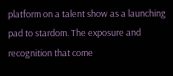platform on a talent show as a launching pad to stardom. The exposure and recognition that come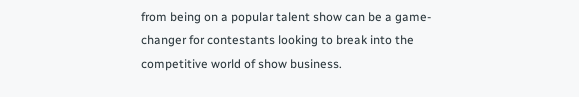from being on a popular talent show can be a game-changer for contestants looking to break into the competitive world of show business.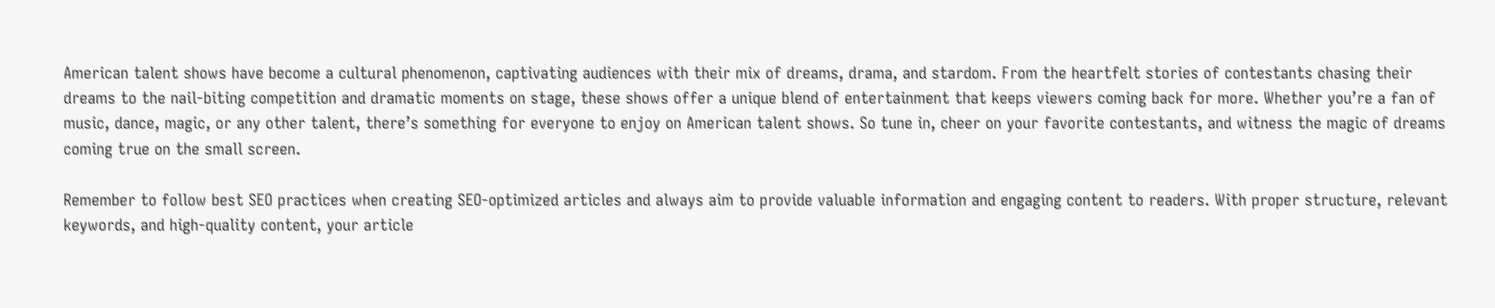American talent shows have become a cultural phenomenon, captivating audiences with their mix of dreams, drama, and stardom. From the heartfelt stories of contestants chasing their dreams to the nail-biting competition and dramatic moments on stage, these shows offer a unique blend of entertainment that keeps viewers coming back for more. Whether you’re a fan of music, dance, magic, or any other talent, there’s something for everyone to enjoy on American talent shows. So tune in, cheer on your favorite contestants, and witness the magic of dreams coming true on the small screen.

Remember to follow best SEO practices when creating SEO-optimized articles and always aim to provide valuable information and engaging content to readers. With proper structure, relevant keywords, and high-quality content, your article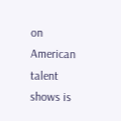on American talent shows is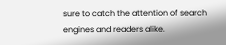sure to catch the attention of search engines and readers alike.